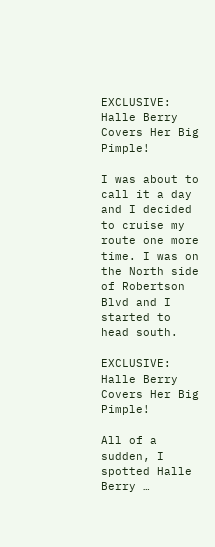EXCLUSIVE: Halle Berry Covers Her Big Pimple!

I was about to call it a day and I decided to cruise my route one more time. I was on the North side of Robertson Blvd and I started to head south.

EXCLUSIVE: Halle Berry Covers Her Big Pimple!

All of a sudden, I spotted Halle Berry …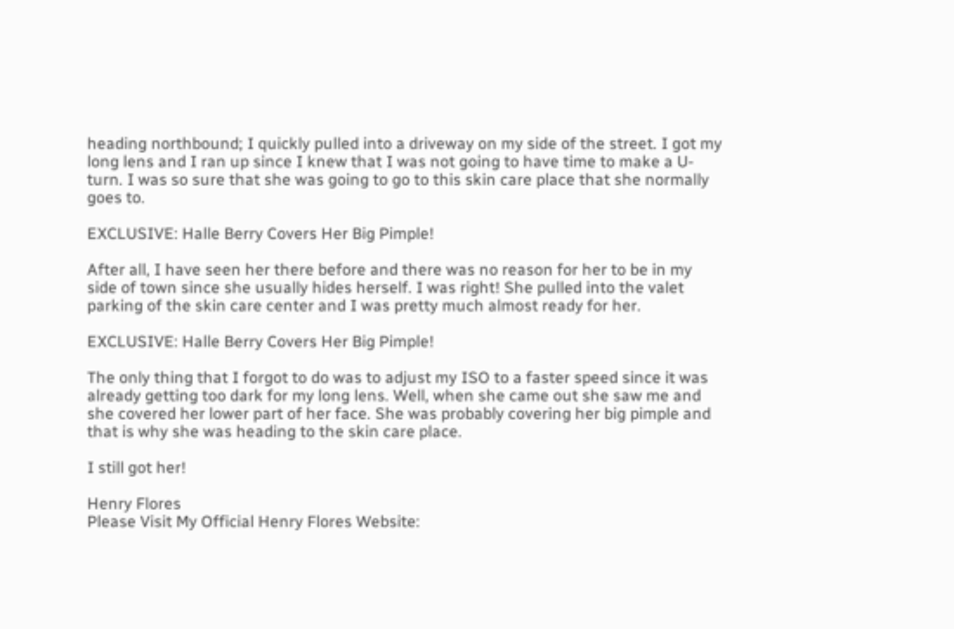heading northbound; I quickly pulled into a driveway on my side of the street. I got my long lens and I ran up since I knew that I was not going to have time to make a U-turn. I was so sure that she was going to go to this skin care place that she normally goes to.

EXCLUSIVE: Halle Berry Covers Her Big Pimple!

After all, I have seen her there before and there was no reason for her to be in my side of town since she usually hides herself. I was right! She pulled into the valet parking of the skin care center and I was pretty much almost ready for her.

EXCLUSIVE: Halle Berry Covers Her Big Pimple!

The only thing that I forgot to do was to adjust my ISO to a faster speed since it was already getting too dark for my long lens. Well, when she came out she saw me and she covered her lower part of her face. She was probably covering her big pimple and that is why she was heading to the skin care place.

I still got her!

Henry Flores
Please Visit My Official Henry Flores Website: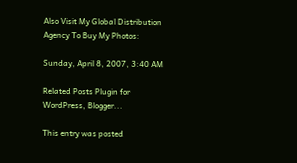Also Visit My Global Distribution Agency To Buy My Photos:

Sunday, April 8, 2007, 3:40 AM

Related Posts Plugin for WordPress, Blogger...

This entry was posted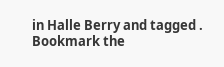in Halle Berry and tagged . Bookmark the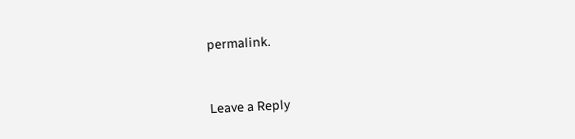permalink.


Leave a Reply